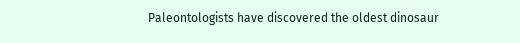Paleontologists have discovered the oldest dinosaur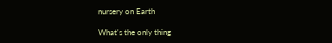nursery on Earth

What's the only thing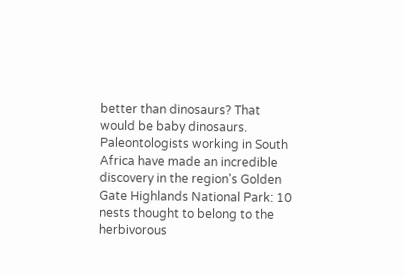better than dinosaurs? That would be baby dinosaurs. Paleontologists working in South Africa have made an incredible discovery in the region's Golden Gate Highlands National Park: 10 nests thought to belong to the herbivorous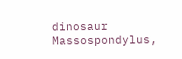dinosaur Massospondylus,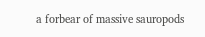a forbear of massive sauropods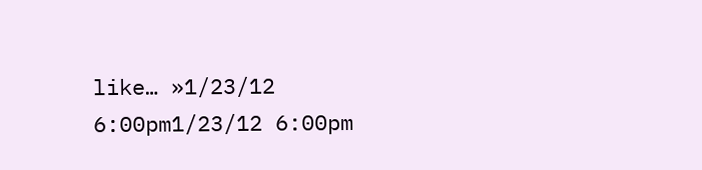like… »1/23/12 6:00pm1/23/12 6:00pm